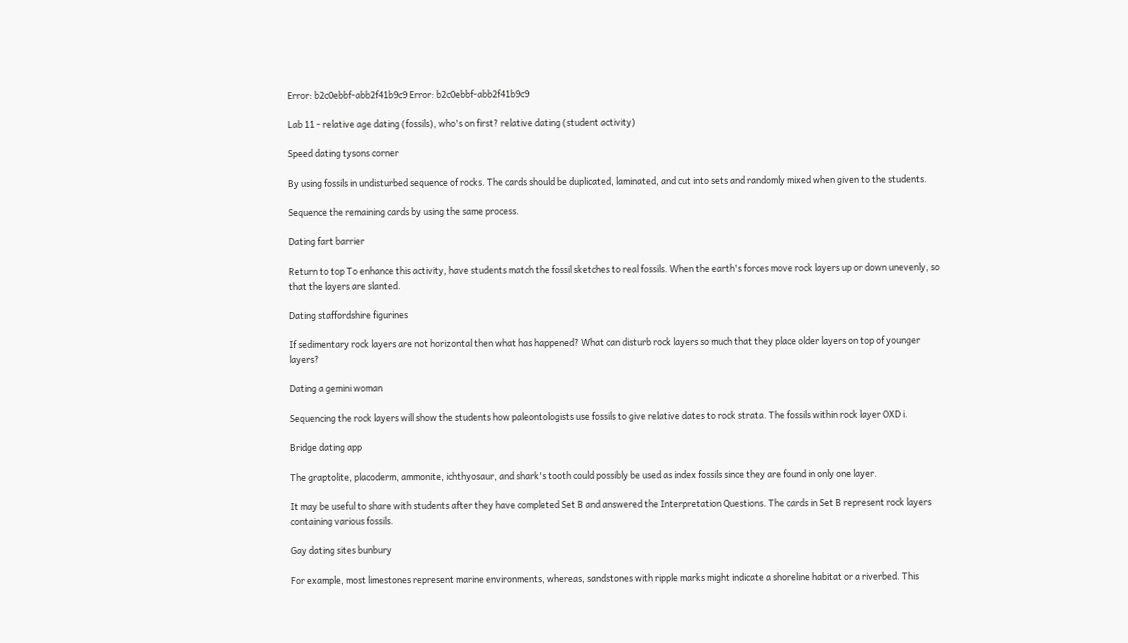Error: b2c0ebbf-abb2f41b9c9 Error: b2c0ebbf-abb2f41b9c9

Lab 11 - relative age dating (fossils), who's on first? relative dating (student activity)

Speed dating tysons corner

By using fossils in undisturbed sequence of rocks. The cards should be duplicated, laminated, and cut into sets and randomly mixed when given to the students.

Sequence the remaining cards by using the same process.

Dating fart barrier

Return to top To enhance this activity, have students match the fossil sketches to real fossils. When the earth's forces move rock layers up or down unevenly, so that the layers are slanted.

Dating staffordshire figurines

If sedimentary rock layers are not horizontal then what has happened? What can disturb rock layers so much that they place older layers on top of younger layers?

Dating a gemini woman

Sequencing the rock layers will show the students how paleontologists use fossils to give relative dates to rock strata. The fossils within rock layer OXD i.

Bridge dating app

The graptolite, placoderm, ammonite, ichthyosaur, and shark's tooth could possibly be used as index fossils since they are found in only one layer.

It may be useful to share with students after they have completed Set B and answered the Interpretation Questions. The cards in Set B represent rock layers containing various fossils.

Gay dating sites bunbury

For example, most limestones represent marine environments, whereas, sandstones with ripple marks might indicate a shoreline habitat or a riverbed. This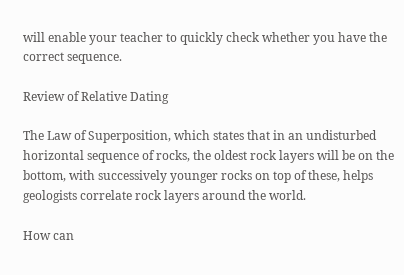will enable your teacher to quickly check whether you have the correct sequence.

Review of Relative Dating

The Law of Superposition, which states that in an undisturbed horizontal sequence of rocks, the oldest rock layers will be on the bottom, with successively younger rocks on top of these, helps geologists correlate rock layers around the world.

How can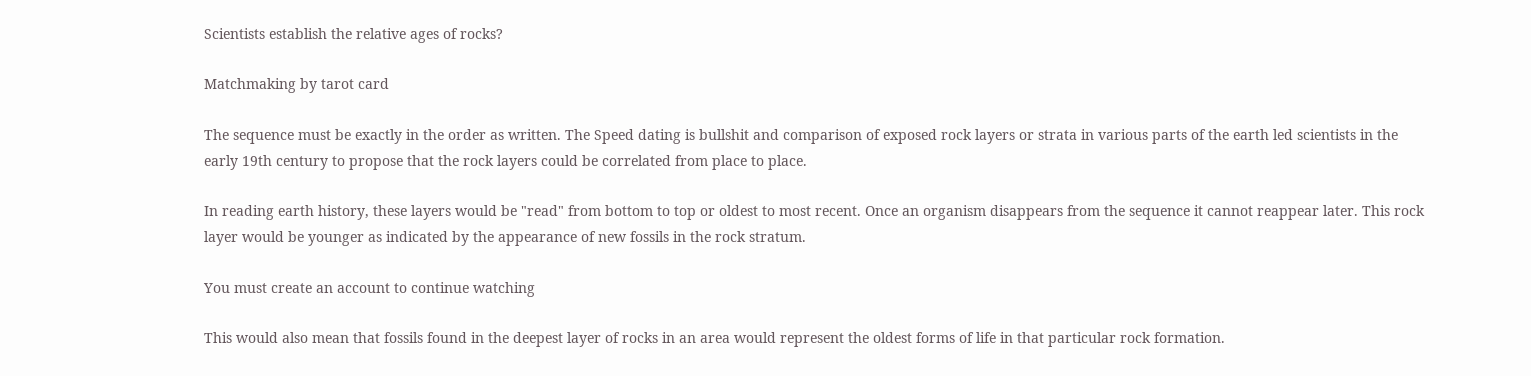Scientists establish the relative ages of rocks?

Matchmaking by tarot card

The sequence must be exactly in the order as written. The Speed dating is bullshit and comparison of exposed rock layers or strata in various parts of the earth led scientists in the early 19th century to propose that the rock layers could be correlated from place to place.

In reading earth history, these layers would be "read" from bottom to top or oldest to most recent. Once an organism disappears from the sequence it cannot reappear later. This rock layer would be younger as indicated by the appearance of new fossils in the rock stratum.

You must create an account to continue watching

This would also mean that fossils found in the deepest layer of rocks in an area would represent the oldest forms of life in that particular rock formation.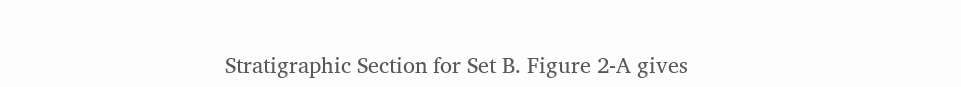Stratigraphic Section for Set B. Figure 2-A gives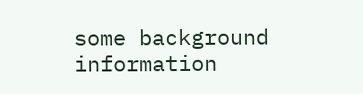some background information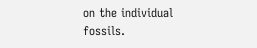on the individual fossils.